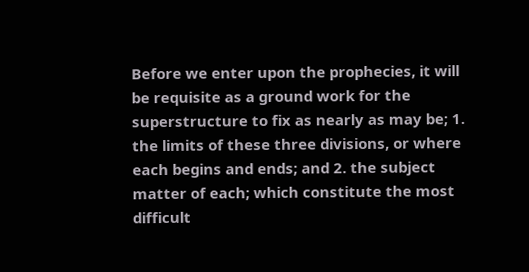Before we enter upon the prophecies, it will be requisite as a ground work for the superstructure to fix as nearly as may be; 1. the limits of these three divisions, or where each begins and ends; and 2. the subject matter of each; which constitute the most difficult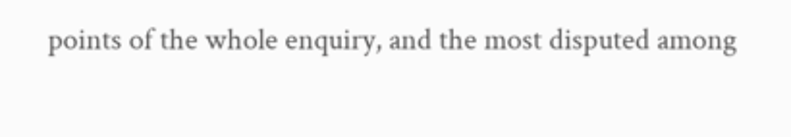points of the whole enquiry, and the most disputed among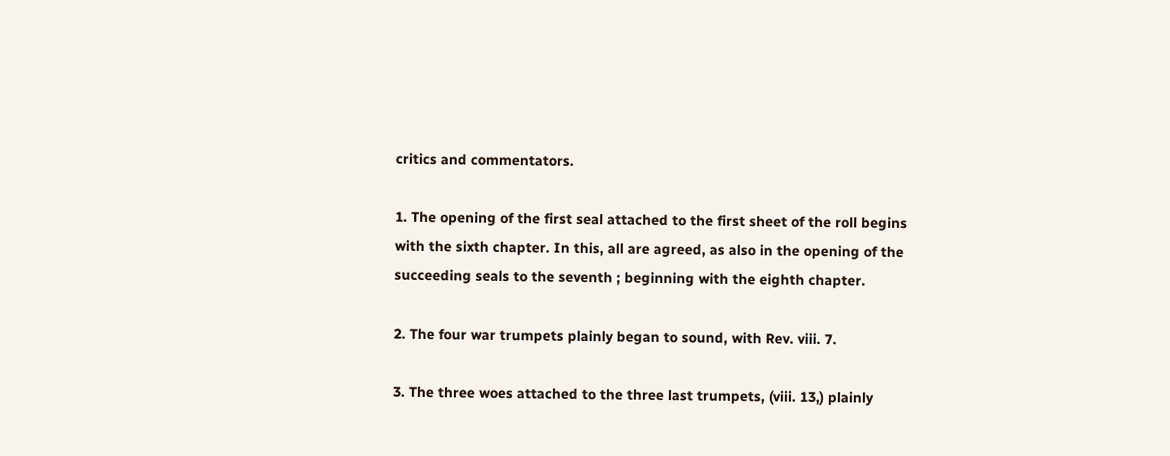critics and commentators.

1. The opening of the first seal attached to the first sheet of the roll begins with the sixth chapter. In this, all are agreed, as also in the opening of the succeeding seals to the seventh ; beginning with the eighth chapter.

2. The four war trumpets plainly began to sound, with Rev. viii. 7.

3. The three woes attached to the three last trumpets, (viii. 13,) plainly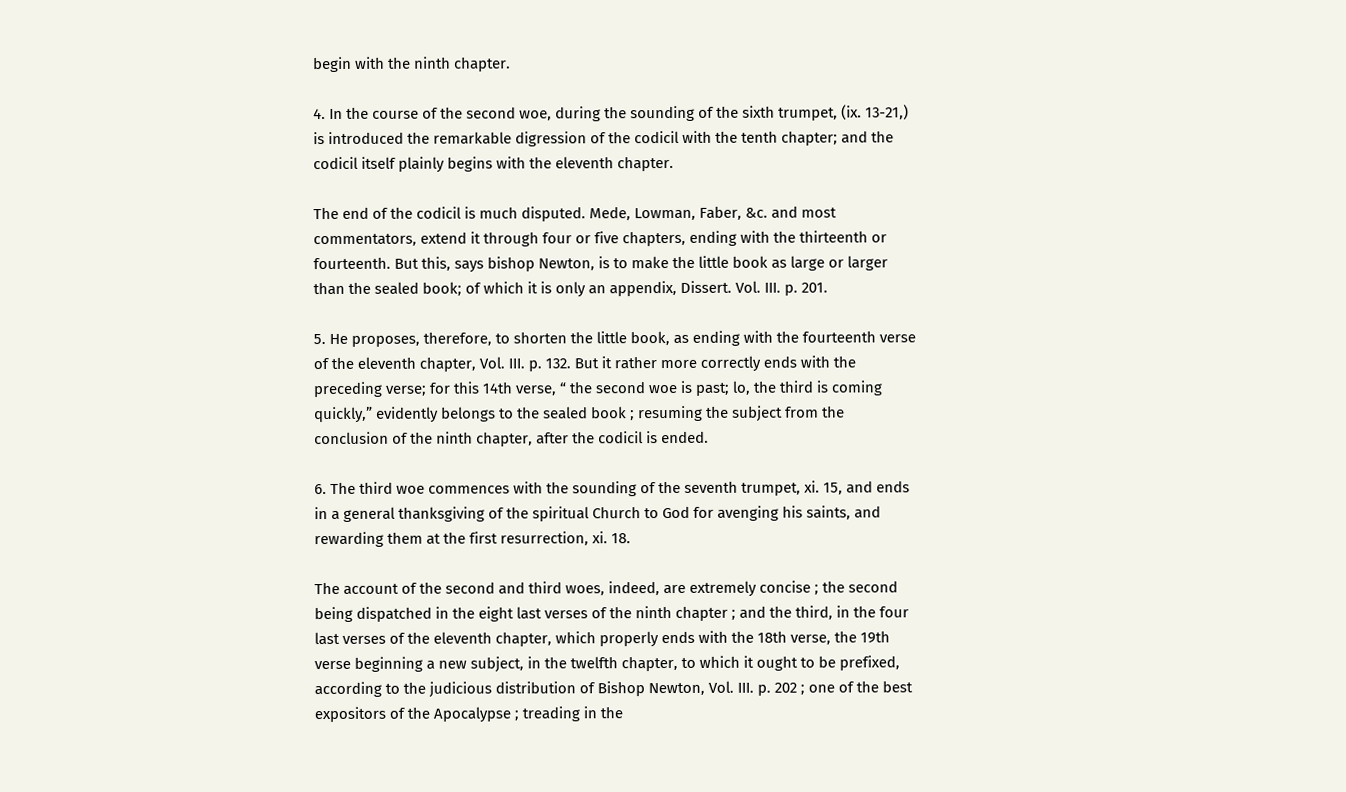begin with the ninth chapter.

4. In the course of the second woe, during the sounding of the sixth trumpet, (ix. 13-21,) is introduced the remarkable digression of the codicil with the tenth chapter; and the codicil itself plainly begins with the eleventh chapter.

The end of the codicil is much disputed. Mede, Lowman, Faber, &c. and most commentators, extend it through four or five chapters, ending with the thirteenth or fourteenth. But this, says bishop Newton, is to make the little book as large or larger than the sealed book; of which it is only an appendix, Dissert. Vol. III. p. 201.

5. He proposes, therefore, to shorten the little book, as ending with the fourteenth verse of the eleventh chapter, Vol. III. p. 132. But it rather more correctly ends with the preceding verse; for this 14th verse, “ the second woe is past; lo, the third is coming quickly,” evidently belongs to the sealed book ; resuming the subject from the conclusion of the ninth chapter, after the codicil is ended.

6. The third woe commences with the sounding of the seventh trumpet, xi. 15, and ends in a general thanksgiving of the spiritual Church to God for avenging his saints, and rewarding them at the first resurrection, xi. 18.

The account of the second and third woes, indeed, are extremely concise ; the second being dispatched in the eight last verses of the ninth chapter ; and the third, in the four last verses of the eleventh chapter, which properly ends with the 18th verse, the 19th verse beginning a new subject, in the twelfth chapter, to which it ought to be prefixed, according to the judicious distribution of Bishop Newton, Vol. III. p. 202 ; one of the best expositors of the Apocalypse ; treading in the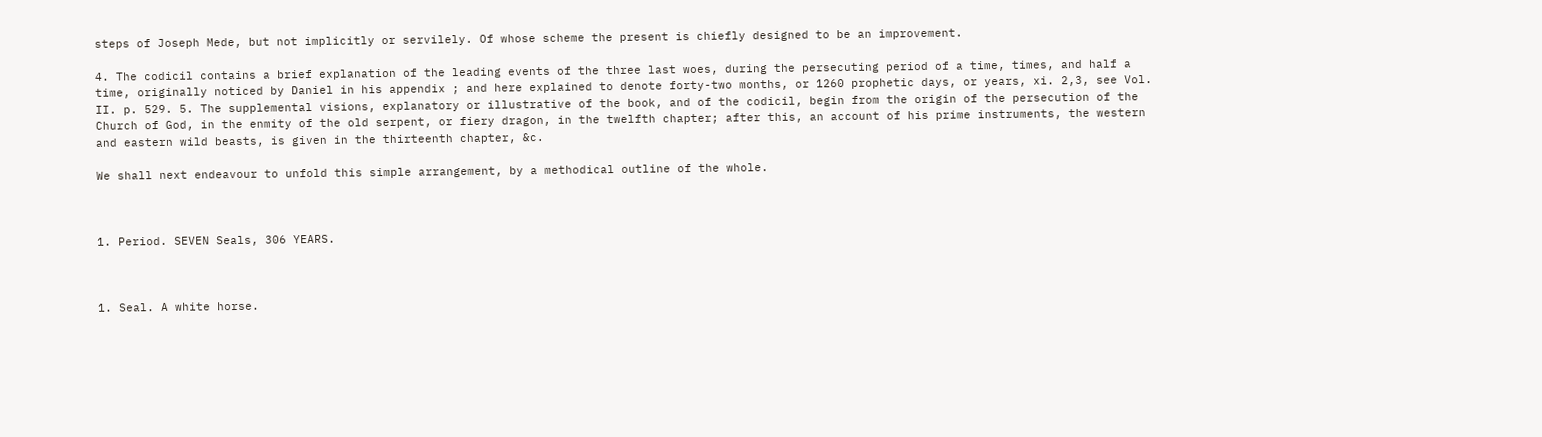steps of Joseph Mede, but not implicitly or servilely. Of whose scheme the present is chiefly designed to be an improvement.

4. The codicil contains a brief explanation of the leading events of the three last woes, during the persecuting period of a time, times, and half a time, originally noticed by Daniel in his appendix ; and here explained to denote forty-two months, or 1260 prophetic days, or years, xi. 2,3, see Vol. II. p. 529. 5. The supplemental visions, explanatory or illustrative of the book, and of the codicil, begin from the origin of the persecution of the Church of God, in the enmity of the old serpent, or fiery dragon, in the twelfth chapter; after this, an account of his prime instruments, the western and eastern wild beasts, is given in the thirteenth chapter, &c.

We shall next endeavour to unfold this simple arrangement, by a methodical outline of the whole.



1. Period. SEVEN Seals, 306 YEARS.



1. Seal. A white horse.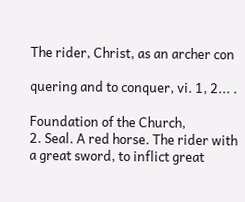The rider, Christ, as an archer con

quering and to conquer, vi. 1, 2... .

Foundation of the Church,
2. Seal. A red horse. The rider with a great sword, to inflict great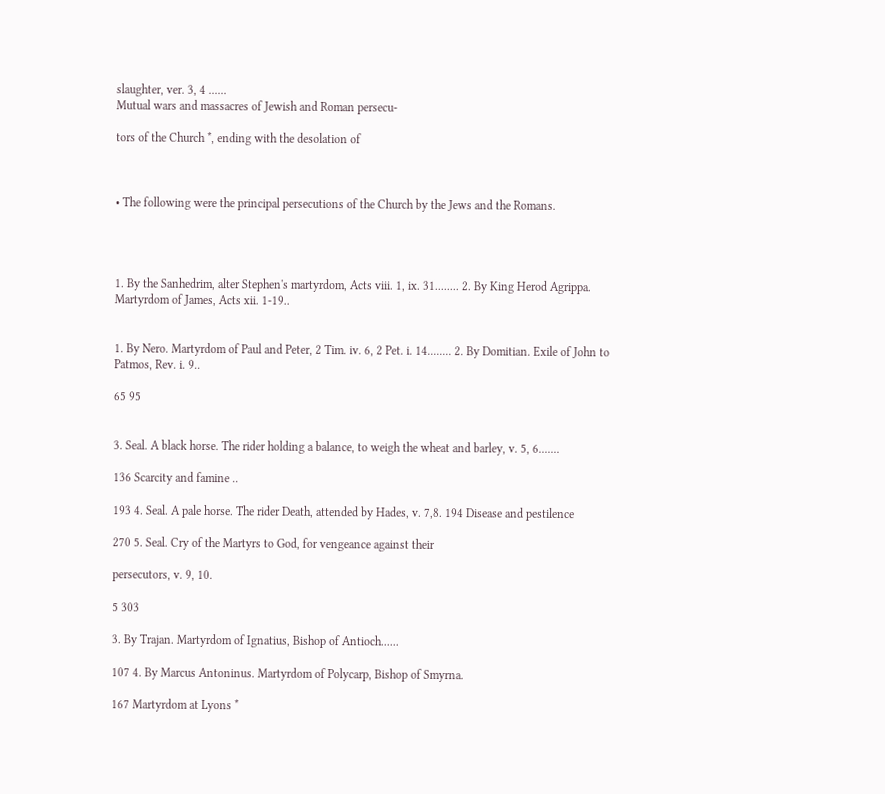slaughter, ver. 3, 4 ......
Mutual wars and massacres of Jewish and Roman persecu-

tors of the Church *, ending with the desolation of



• The following were the principal persecutions of the Church by the Jews and the Romans.




1. By the Sanhedrim, alter Stephen's martyrdom, Acts viii. 1, ix. 31........ 2. By King Herod Agrippa. Martyrdom of James, Acts xii. 1-19..


1. By Nero. Martyrdom of Paul and Peter, 2 Tim. iv. 6, 2 Pet. i. 14........ 2. By Domitian. Exile of John to Patmos, Rev. i. 9..

65 95


3. Seal. A black horse. The rider holding a balance, to weigh the wheat and barley, v. 5, 6.......

136 Scarcity and famine ..

193 4. Seal. A pale horse. The rider Death, attended by Hades, v. 7,8. 194 Disease and pestilence

270 5. Seal. Cry of the Martyrs to God, for vengeance against their

persecutors, v. 9, 10.

5 303

3. By Trajan. Martyrdom of Ignatius, Bishop of Antioch......

107 4. By Marcus Antoninus. Martyrdom of Polycarp, Bishop of Smyrna.

167 Martyrdom at Lyons *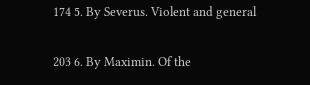174 5. By Severus. Violent and general

203 6. By Maximin. Of the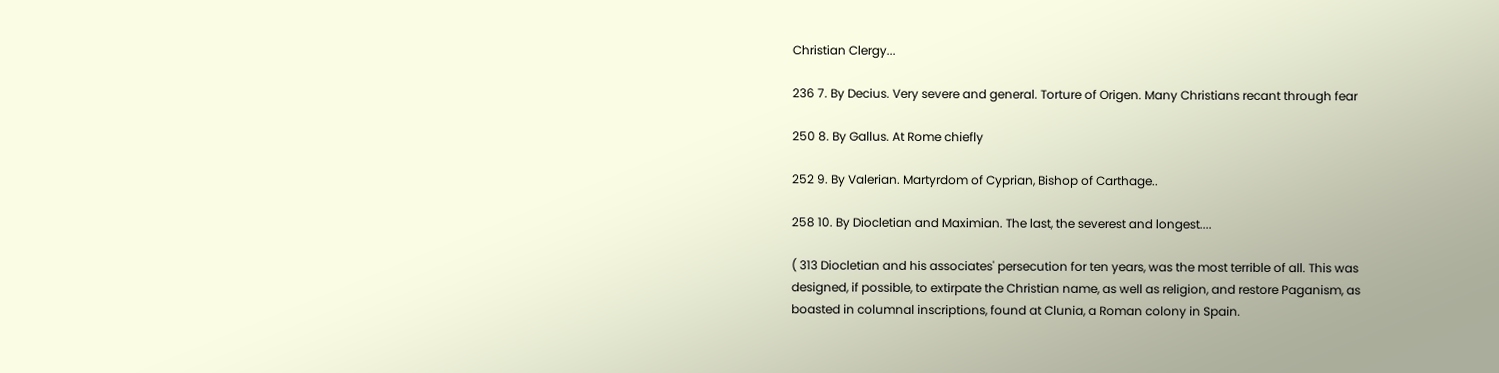Christian Clergy...

236 7. By Decius. Very severe and general. Torture of Origen. Many Christians recant through fear

250 8. By Gallus. At Rome chiefly

252 9. By Valerian. Martyrdom of Cyprian, Bishop of Carthage..

258 10. By Diocletian and Maximian. The last, the severest and longest....

( 313 Diocletian and his associates' persecution for ten years, was the most terrible of all. This was designed, if possible, to extirpate the Christian name, as well as religion, and restore Paganism, as boasted in columnal inscriptions, found at Clunia, a Roman colony in Spain.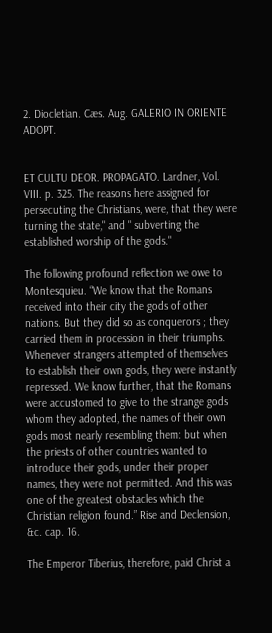2. Diocletian. Cæs. Aug. GALERIO IN ORIENTE ADOPT.


ET CULTU DEOR. PROPAGATO. Lardner, Vol. VIII. p. 325. The reasons here assigned for persecuting the Christians, were, that they were turning the state," and " subverting the established worship of the gods."

The following profound reflection we owe to Montesquieu. “We know that the Romans received into their city the gods of other nations. But they did so as conquerors ; they carried them in procession in their triumphs. Whenever strangers attempted of themselves to establish their own gods, they were instantly repressed. We know further, that the Romans were accustomed to give to the strange gods whom they adopted, the names of their own gods most nearly resembling them: but when the priests of other countries wanted to introduce their gods, under their proper names, they were not permitted. And this was one of the greatest obstacles which the Christian religion found.” Rise and Declension, &c. cap. 16.

The Emperor Tiberius, therefore, paid Christ a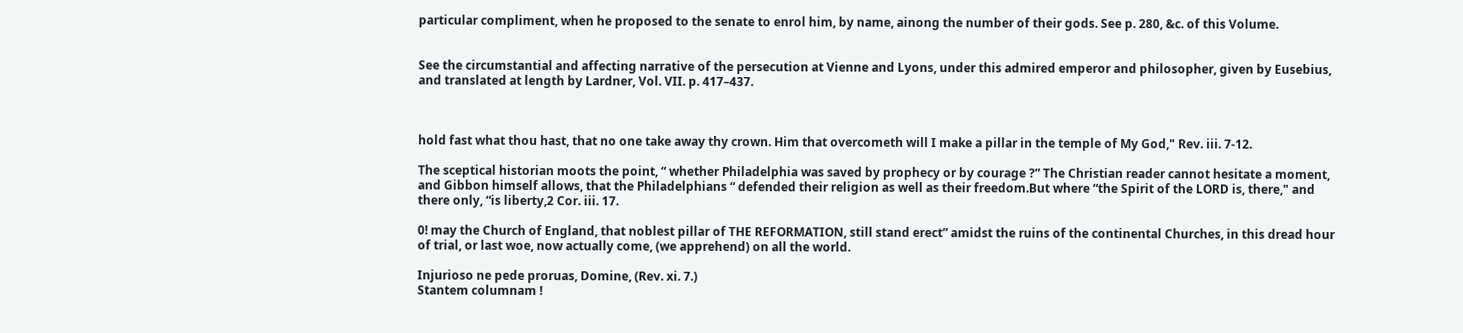particular compliment, when he proposed to the senate to enrol him, by name, ainong the number of their gods. See p. 280, &c. of this Volume.


See the circumstantial and affecting narrative of the persecution at Vienne and Lyons, under this admired emperor and philosopher, given by Eusebius, and translated at length by Lardner, Vol. VII. p. 417–437.



hold fast what thou hast, that no one take away thy crown. Him that overcometh will I make a pillar in the temple of My God," Rev. iii. 7-12.

The sceptical historian moots the point, “ whether Philadelphia was saved by prophecy or by courage ?” The Christian reader cannot hesitate a moment, and Gibbon himself allows, that the Philadelphians “ defended their religion as well as their freedom.But where “the Spirit of the LORD is, there," and there only, “is liberty,2 Cor. iii. 17.

0! may the Church of England, that noblest pillar of THE REFORMATION, still stand erect” amidst the ruins of the continental Churches, in this dread hour of trial, or last woe, now actually come, (we apprehend) on all the world.

Injurioso ne pede proruas, Domine, (Rev. xi. 7.)
Stantem columnam !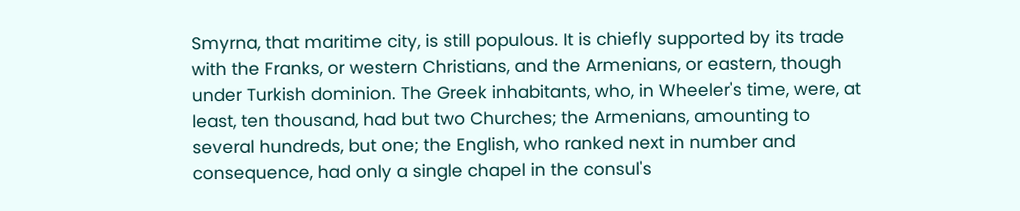Smyrna, that maritime city, is still populous. It is chiefly supported by its trade with the Franks, or western Christians, and the Armenians, or eastern, though under Turkish dominion. The Greek inhabitants, who, in Wheeler's time, were, at least, ten thousand, had but two Churches; the Armenians, amounting to several hundreds, but one; the English, who ranked next in number and consequence, had only a single chapel in the consul's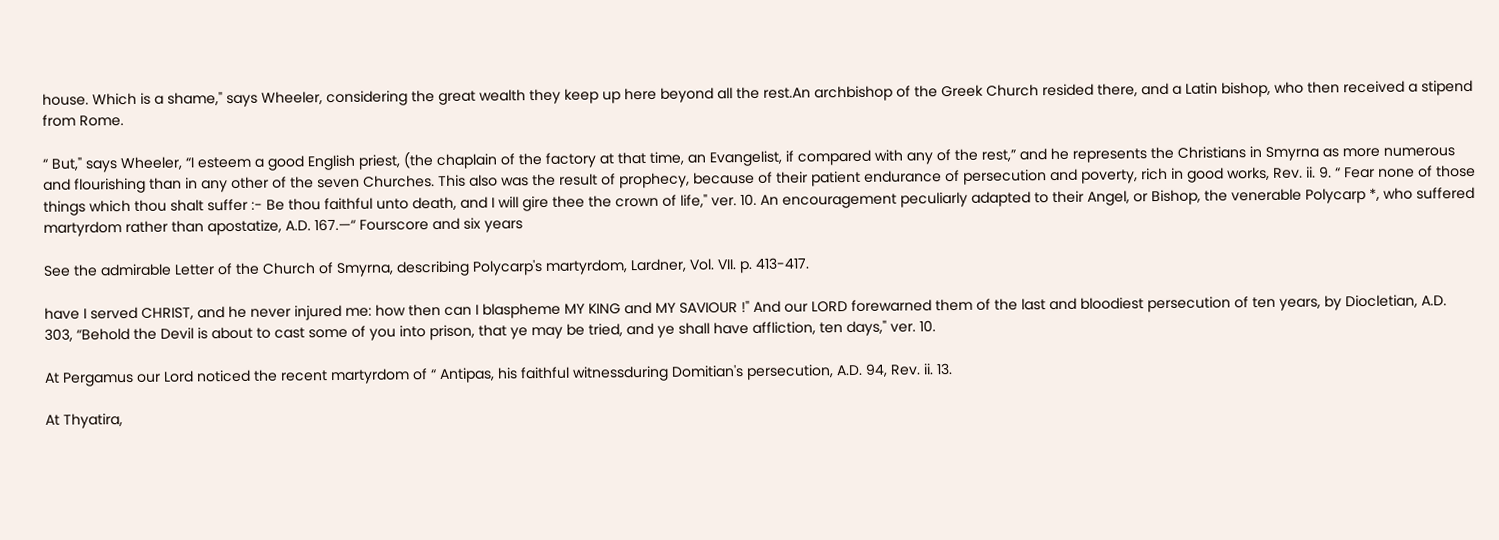house. Which is a shame," says Wheeler, considering the great wealth they keep up here beyond all the rest.An archbishop of the Greek Church resided there, and a Latin bishop, who then received a stipend from Rome.

“ But," says Wheeler, “I esteem a good English priest, (the chaplain of the factory at that time, an Evangelist, if compared with any of the rest,” and he represents the Christians in Smyrna as more numerous and flourishing than in any other of the seven Churches. This also was the result of prophecy, because of their patient endurance of persecution and poverty, rich in good works, Rev. ii. 9. “ Fear none of those things which thou shalt suffer :- Be thou faithful unto death, and I will gire thee the crown of life," ver. 10. An encouragement peculiarly adapted to their Angel, or Bishop, the venerable Polycarp *, who suffered martyrdom rather than apostatize, A.D. 167.—“ Fourscore and six years

See the admirable Letter of the Church of Smyrna, describing Polycarp's martyrdom, Lardner, Vol. VII. p. 413-417.

have I served CHRIST, and he never injured me: how then can I blaspheme MY KING and MY SAVIOUR !" And our LORD forewarned them of the last and bloodiest persecution of ten years, by Diocletian, A.D. 303, “Behold the Devil is about to cast some of you into prison, that ye may be tried, and ye shall have affliction, ten days," ver. 10.

At Pergamus our Lord noticed the recent martyrdom of “ Antipas, his faithful witnessduring Domitian's persecution, A.D. 94, Rev. ii. 13.

At Thyatira,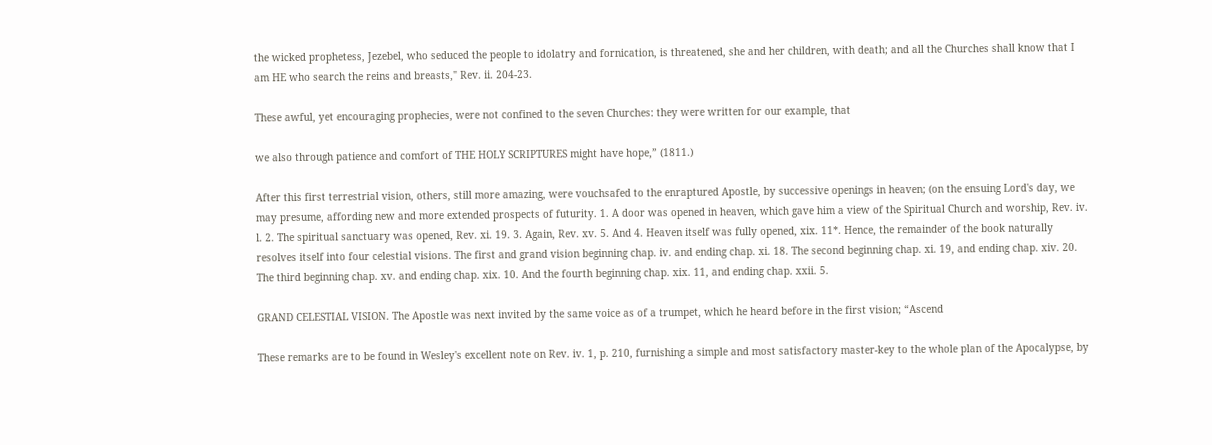the wicked prophetess, Jezebel, who seduced the people to idolatry and fornication, is threatened, she and her children, with death; and all the Churches shall know that I am HE who search the reins and breasts," Rev. ii. 204-23.

These awful, yet encouraging prophecies, were not confined to the seven Churches: they were written for our example, that

we also through patience and comfort of THE HOLY SCRIPTURES might have hope,” (1811.)

After this first terrestrial vision, others, still more amazing, were vouchsafed to the enraptured Apostle, by successive openings in heaven; (on the ensuing Lord's day, we may presume, affording new and more extended prospects of futurity. 1. A door was opened in heaven, which gave him a view of the Spiritual Church and worship, Rev. iv. l. 2. The spiritual sanctuary was opened, Rev. xi. 19. 3. Again, Rev. xv. 5. And 4. Heaven itself was fully opened, xix. 11*. Hence, the remainder of the book naturally resolves itself into four celestial visions. The first and grand vision beginning chap. iv. and ending chap. xi. 18. The second beginning chap. xi. 19, and ending chap. xiv. 20. The third beginning chap. xv. and ending chap. xix. 10. And the fourth beginning chap. xix. 11, and ending chap. xxii. 5.

GRAND CELESTIAL VISION. The Apostle was next invited by the same voice as of a trumpet, which he heard before in the first vision; “Ascend

These remarks are to be found in Wesley's excellent note on Rev. iv. 1, p. 210, furnishing a simple and most satisfactory master-key to the whole plan of the Apocalypse, by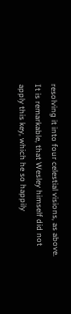resolving it into four celestial visions, as above. It is remarkable, that Wesley himself did not apply this key, which he so happily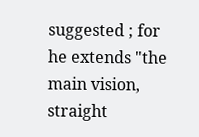suggested ; for he extends "the main vision, straight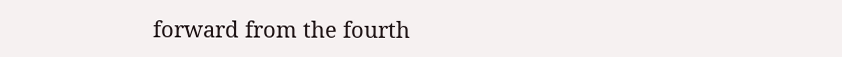forward from the fourth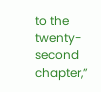to the twenty-second chapter,”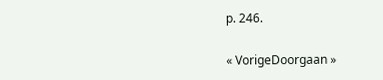p. 246.

« VorigeDoorgaan »